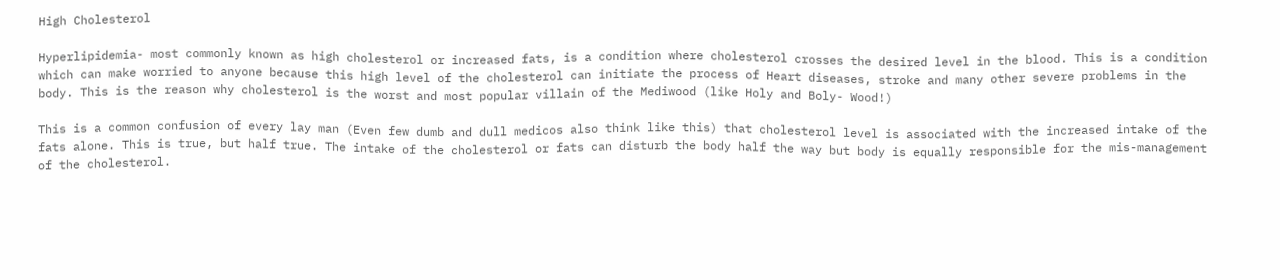High Cholesterol

Hyperlipidemia- most commonly known as high cholesterol or increased fats, is a condition where cholesterol crosses the desired level in the blood. This is a condition which can make worried to anyone because this high level of the cholesterol can initiate the process of Heart diseases, stroke and many other severe problems in the body. This is the reason why cholesterol is the worst and most popular villain of the Mediwood (like Holy and Boly- Wood!)

This is a common confusion of every lay man (Even few dumb and dull medicos also think like this) that cholesterol level is associated with the increased intake of the fats alone. This is true, but half true. The intake of the cholesterol or fats can disturb the body half the way but body is equally responsible for the mis-management of the cholesterol.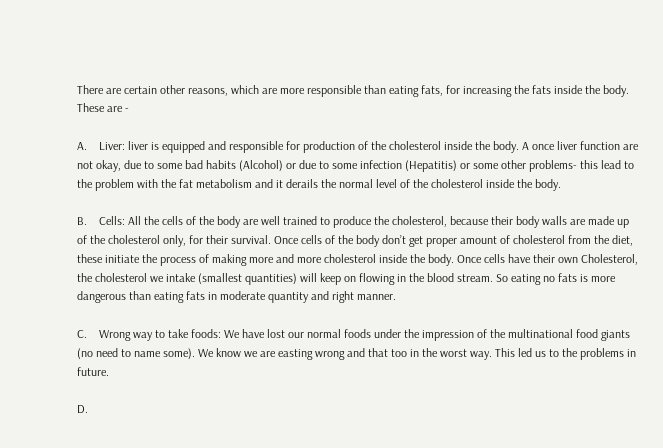There are certain other reasons, which are more responsible than eating fats, for increasing the fats inside the body. These are -

A.    Liver: liver is equipped and responsible for production of the cholesterol inside the body. A once liver function are not okay, due to some bad habits (Alcohol) or due to some infection (Hepatitis) or some other problems- this lead to the problem with the fat metabolism and it derails the normal level of the cholesterol inside the body.

B.    Cells: All the cells of the body are well trained to produce the cholesterol, because their body walls are made up of the cholesterol only, for their survival. Once cells of the body don’t get proper amount of cholesterol from the diet, these initiate the process of making more and more cholesterol inside the body. Once cells have their own Cholesterol, the cholesterol we intake (smallest quantities) will keep on flowing in the blood stream. So eating no fats is more dangerous than eating fats in moderate quantity and right manner.

C.    Wrong way to take foods: We have lost our normal foods under the impression of the multinational food giants (no need to name some). We know we are easting wrong and that too in the worst way. This led us to the problems in future.

D.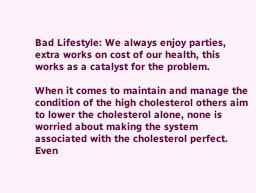Bad Lifestyle: We always enjoy parties, extra works on cost of our health, this works as a catalyst for the problem.

When it comes to maintain and manage the condition of the high cholesterol others aim to lower the cholesterol alone, none is worried about making the system associated with the cholesterol perfect. Even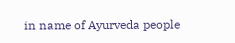in name of Ayurveda people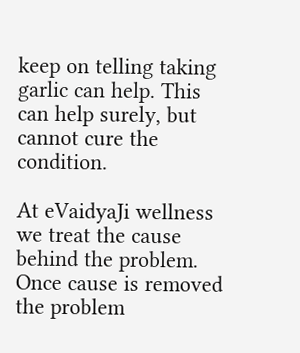keep on telling taking garlic can help. This can help surely, but cannot cure the condition.

At eVaidyaJi wellness we treat the cause behind the problem. Once cause is removed the problem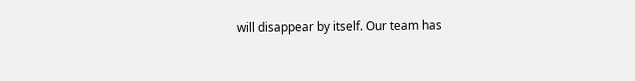will disappear by itself. Our team has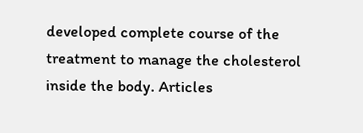developed complete course of the treatment to manage the cholesterol inside the body. Articles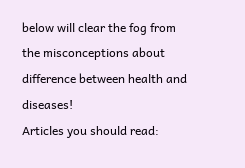below will clear the fog from the misconceptions about difference between health and diseases!
Articles you should read: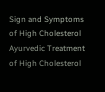Sign and Symptoms of High Cholesterol
Ayurvedic Treatment of High Cholesterol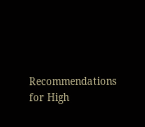Recommendations for High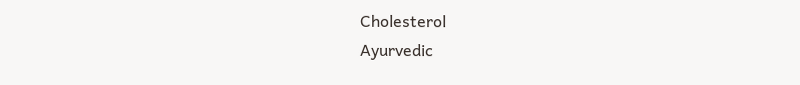Cholesterol
Ayurvedic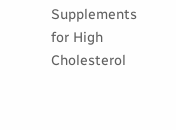Supplements for High Cholesterol